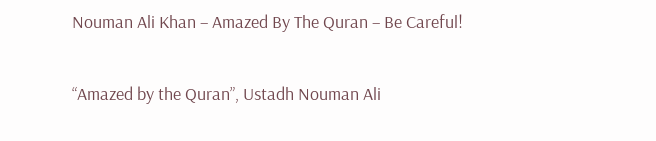Nouman Ali Khan – Amazed By The Quran – Be Careful!

“Amazed by the Quran”, Ustadh Nouman Ali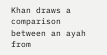Khan draws a comparison between an ayah from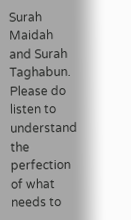Surah Maidah and Surah Taghabun. Please do listen to understand the perfection of what needs to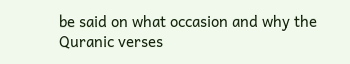be said on what occasion and why the Quranic verses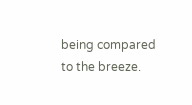being compared to the breeze.